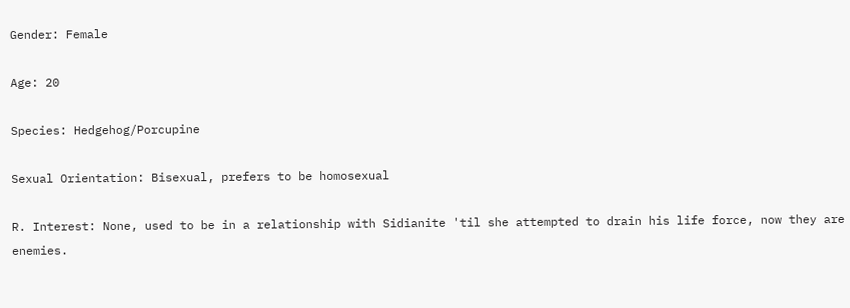Gender: Female

Age: 20

Species: Hedgehog/Porcupine

Sexual Orientation: Bisexual, prefers to be homosexual

R. Interest: None, used to be in a relationship with Sidianite 'til she attempted to drain his life force, now they are enemies.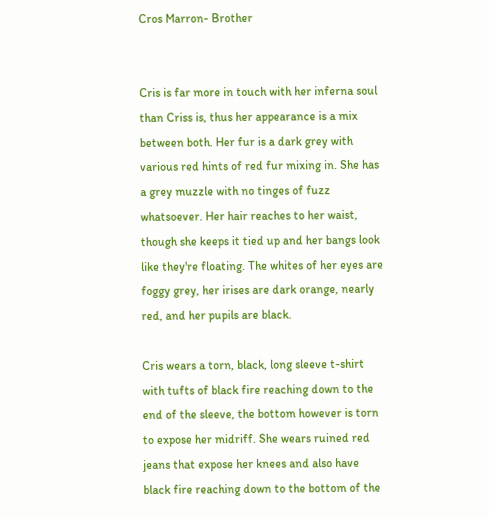Cros Marron- Brother


Cris is far more in touch with her inferna soul than Criss is, thus her appearance is a mix between both. Her fur is a dark grey with various red hints of red fur mixing in. She has a grey muzzle with no tinges of fuzz whatsoever. Her hair reaches to her waist, though she keeps it tied up and her bangs look like they're floating. The whites of her eyes are foggy grey, her irises are dark orange, nearly red, and her pupils are black.

Cris wears a torn, black, long sleeve t-shirt with tufts of black fire reaching down to the end of the sleeve, the bottom however is torn to expose her midriff. She wears ruined red jeans that expose her knees and also have black fire reaching down to the bottom of the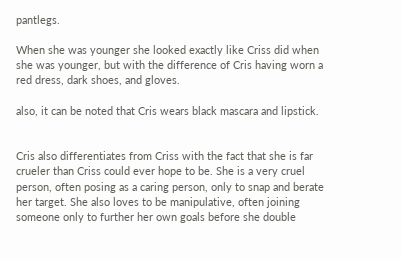pantlegs.

When she was younger she looked exactly like Criss did when she was younger, but with the difference of Cris having worn a red dress, dark shoes, and gloves.

also, it can be noted that Cris wears black mascara and lipstick.


Cris also differentiates from Criss with the fact that she is far crueler than Criss could ever hope to be. She is a very cruel person, often posing as a caring person, only to snap and berate her target. She also loves to be manipulative, often joining someone only to further her own goals before she double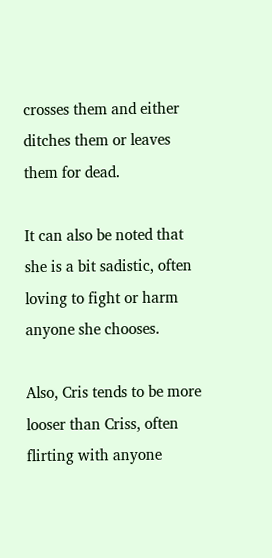crosses them and either ditches them or leaves them for dead.

It can also be noted that she is a bit sadistic, often loving to fight or harm anyone she chooses.

Also, Cris tends to be more looser than Criss, often flirting with anyone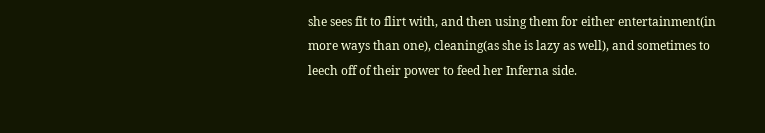she sees fit to flirt with, and then using them for either entertainment(in more ways than one), cleaning(as she is lazy as well), and sometimes to leech off of their power to feed her Inferna side.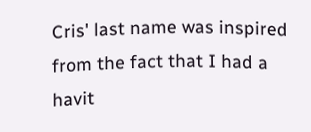Cris' last name was inspired from the fact that I had a havit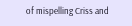of mispelling Criss and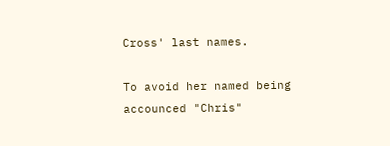Cross' last names.

To avoid her named being accounced "Chris"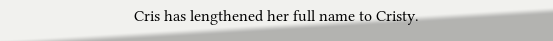Cris has lengthened her full name to Cristy.